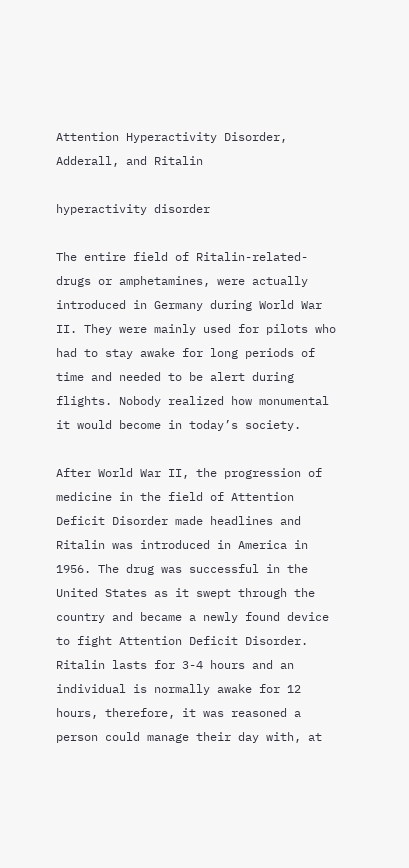Attention Hyperactivity Disorder, Adderall, and Ritalin

hyperactivity disorder

The entire field of Ritalin-related-drugs or amphetamines, were actually introduced in Germany during World War II. They were mainly used for pilots who had to stay awake for long periods of time and needed to be alert during flights. Nobody realized how monumental it would become in today’s society.

After World War II, the progression of medicine in the field of Attention Deficit Disorder made headlines and Ritalin was introduced in America in 1956. The drug was successful in the United States as it swept through the country and became a newly found device to fight Attention Deficit Disorder. Ritalin lasts for 3-4 hours and an individual is normally awake for 12 hours, therefore, it was reasoned a person could manage their day with, at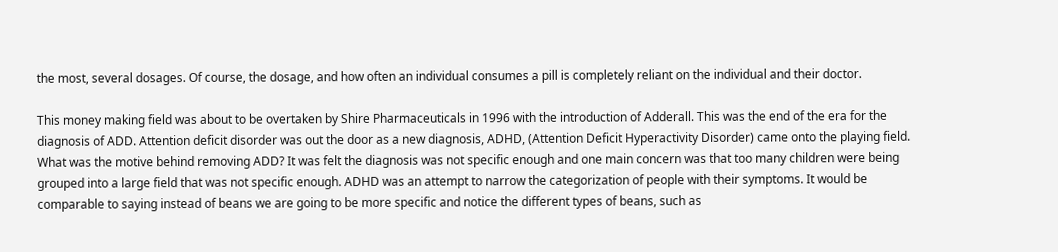the most, several dosages. Of course, the dosage, and how often an individual consumes a pill is completely reliant on the individual and their doctor.

This money making field was about to be overtaken by Shire Pharmaceuticals in 1996 with the introduction of Adderall. This was the end of the era for the diagnosis of ADD. Attention deficit disorder was out the door as a new diagnosis, ADHD, (Attention Deficit Hyperactivity Disorder) came onto the playing field. What was the motive behind removing ADD? It was felt the diagnosis was not specific enough and one main concern was that too many children were being grouped into a large field that was not specific enough. ADHD was an attempt to narrow the categorization of people with their symptoms. It would be comparable to saying instead of beans we are going to be more specific and notice the different types of beans, such as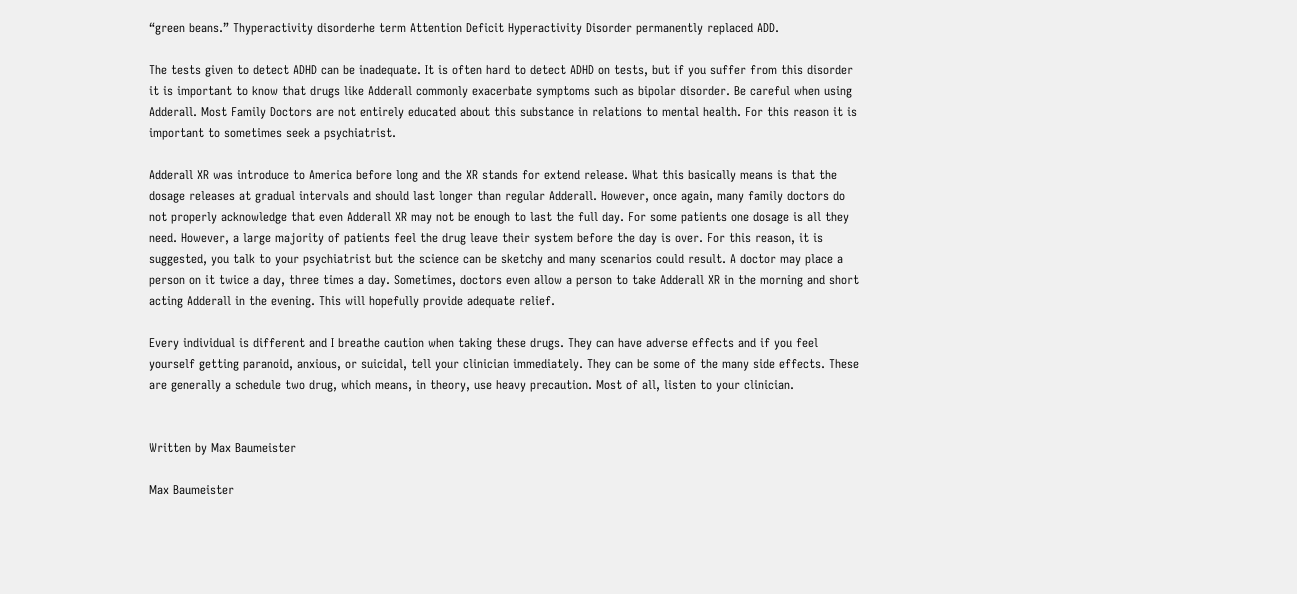“green beans.” Thyperactivity disorderhe term Attention Deficit Hyperactivity Disorder permanently replaced ADD.

The tests given to detect ADHD can be inadequate. It is often hard to detect ADHD on tests, but if you suffer from this disorder it is important to know that drugs like Adderall commonly exacerbate symptoms such as bipolar disorder. Be careful when using Adderall. Most Family Doctors are not entirely educated about this substance in relations to mental health. For this reason it is important to sometimes seek a psychiatrist.

Adderall XR was introduce to America before long and the XR stands for extend release. What this basically means is that the dosage releases at gradual intervals and should last longer than regular Adderall. However, once again, many family doctors do not properly acknowledge that even Adderall XR may not be enough to last the full day. For some patients one dosage is all they need. However, a large majority of patients feel the drug leave their system before the day is over. For this reason, it is suggested, you talk to your psychiatrist but the science can be sketchy and many scenarios could result. A doctor may place a person on it twice a day, three times a day. Sometimes, doctors even allow a person to take Adderall XR in the morning and short acting Adderall in the evening. This will hopefully provide adequate relief.

Every individual is different and I breathe caution when taking these drugs. They can have adverse effects and if you feel yourself getting paranoid, anxious, or suicidal, tell your clinician immediately. They can be some of the many side effects. These are generally a schedule two drug, which means, in theory, use heavy precaution. Most of all, listen to your clinician.


Written by Max Baumeister

Max Baumeister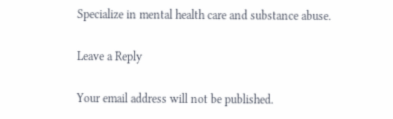Specialize in mental health care and substance abuse.

Leave a Reply

Your email address will not be published.